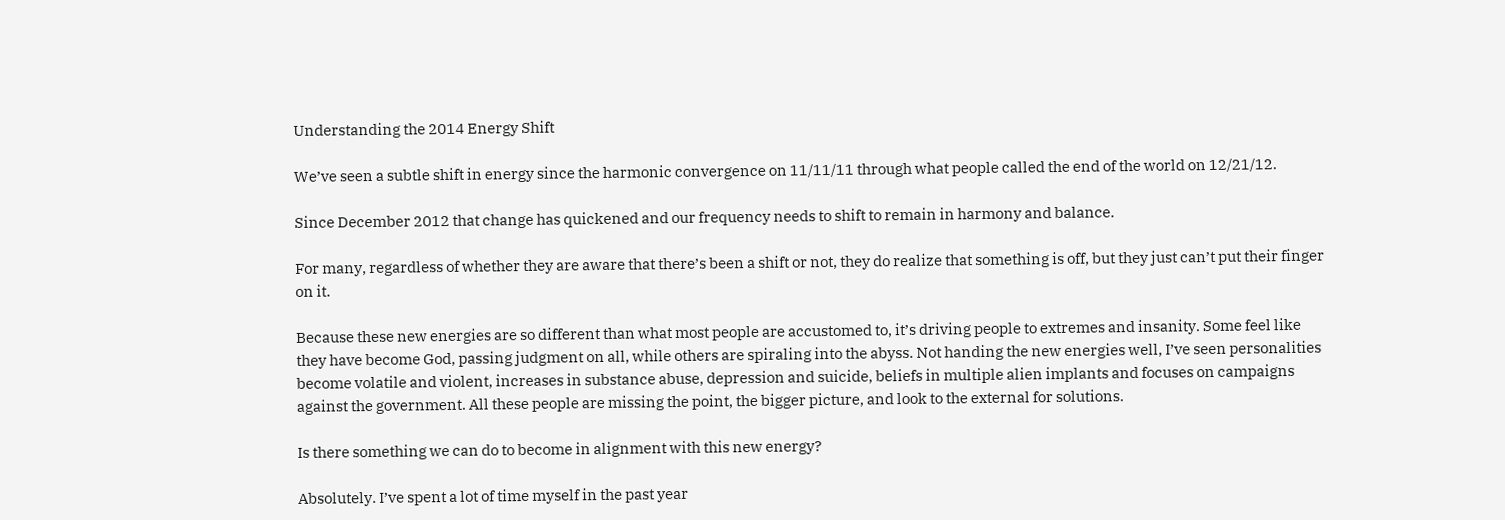Understanding the 2014 Energy Shift

We’ve seen a subtle shift in energy since the harmonic convergence on 11/11/11 through what people called the end of the world on 12/21/12.

Since December 2012 that change has quickened and our frequency needs to shift to remain in harmony and balance.

For many, regardless of whether they are aware that there’s been a shift or not, they do realize that something is off, but they just can’t put their finger on it.

Because these new energies are so different than what most people are accustomed to, it’s driving people to extremes and insanity. Some feel like they have become God, passing judgment on all, while others are spiraling into the abyss. Not handing the new energies well, I’ve seen personalities become volatile and violent, increases in substance abuse, depression and suicide, beliefs in multiple alien implants and focuses on campaigns against the government. All these people are missing the point, the bigger picture, and look to the external for solutions.

Is there something we can do to become in alignment with this new energy?

Absolutely. I’ve spent a lot of time myself in the past year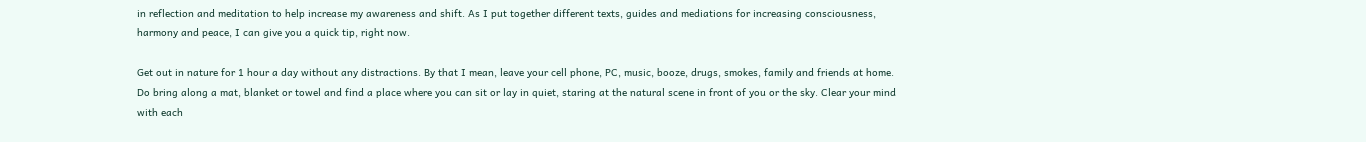in reflection and meditation to help increase my awareness and shift. As I put together different texts, guides and mediations for increasing consciousness, harmony and peace, I can give you a quick tip, right now.

Get out in nature for 1 hour a day without any distractions. By that I mean, leave your cell phone, PC, music, booze, drugs, smokes, family and friends at home. Do bring along a mat, blanket or towel and find a place where you can sit or lay in quiet, staring at the natural scene in front of you or the sky. Clear your mind with each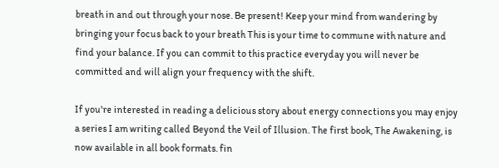breath in and out through your nose. Be present! Keep your mind from wandering by bringing your focus back to your breath This is your time to commune with nature and find your balance. If you can commit to this practice everyday you will never be committed and will align your frequency with the shift.

If you're interested in reading a delicious story about energy connections you may enjoy a series I am writing called Beyond the Veil of Illusion. The first book, The Awakening, is now available in all book formats. fin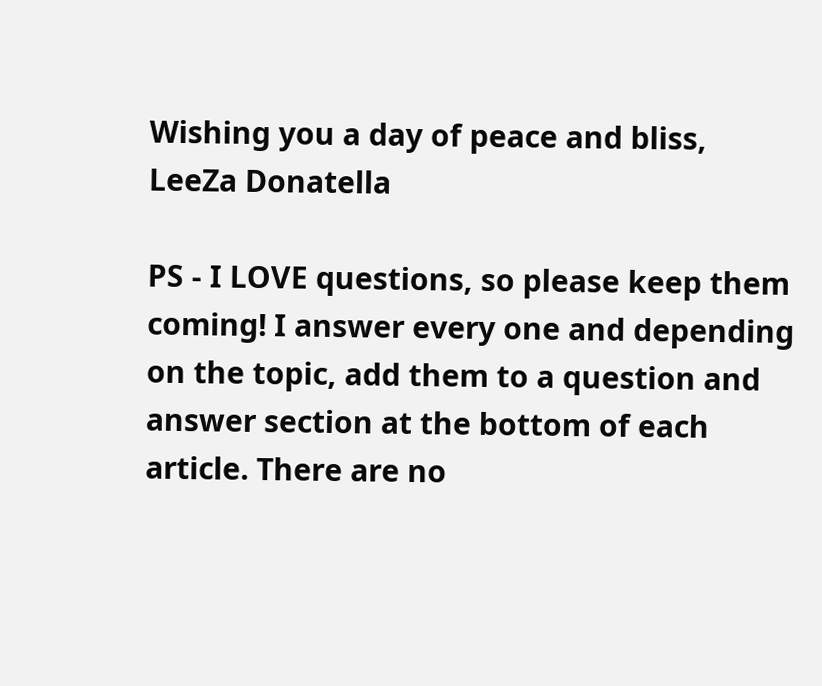Wishing you a day of peace and bliss,
LeeZa Donatella

PS - I LOVE questions, so please keep them coming! I answer every one and depending on the topic, add them to a question and answer section at the bottom of each article. There are no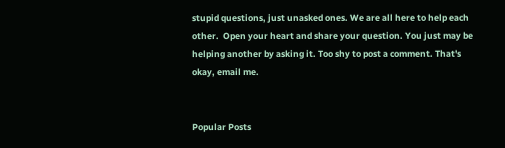stupid questions, just unasked ones. We are all here to help each other.  Open your heart and share your question. You just may be helping another by asking it. Too shy to post a comment. That's okay, email me.


Popular Posts